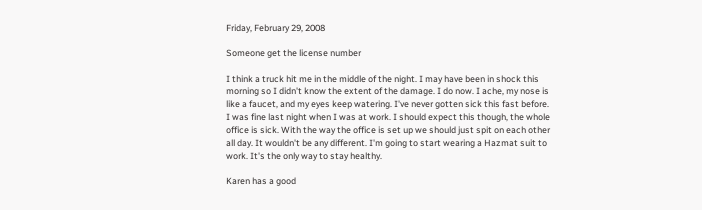Friday, February 29, 2008

Someone get the license number

I think a truck hit me in the middle of the night. I may have been in shock this morning so I didn't know the extent of the damage. I do now. I ache, my nose is like a faucet, and my eyes keep watering. I've never gotten sick this fast before. I was fine last night when I was at work. I should expect this though, the whole office is sick. With the way the office is set up we should just spit on each other all day. It wouldn't be any different. I'm going to start wearing a Hazmat suit to work. It's the only way to stay healthy.

Karen has a good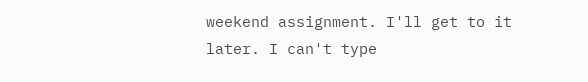weekend assignment. I'll get to it later. I can't type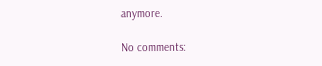anymore.

No comments: